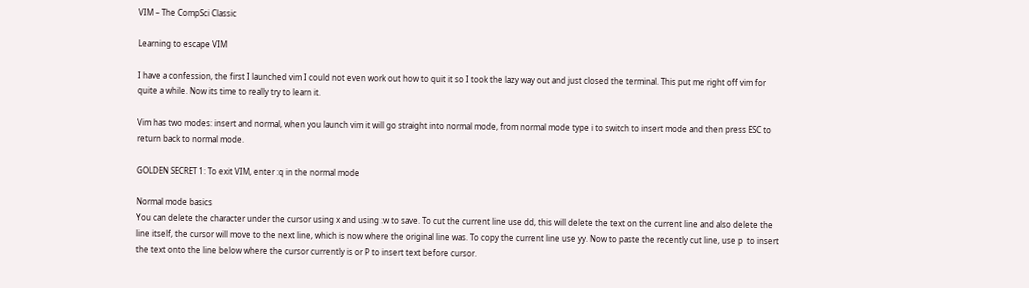VIM – The CompSci Classic

Learning to escape VIM

I have a confession, the first I launched vim I could not even work out how to quit it so I took the lazy way out and just closed the terminal. This put me right off vim for quite a while. Now its time to really try to learn it.

Vim has two modes: insert and normal, when you launch vim it will go straight into normal mode, from normal mode type i to switch to insert mode and then press ESC to return back to normal mode.

GOLDEN SECRET 1: To exit VIM, enter :q in the normal mode

Normal mode basics
You can delete the character under the cursor using x and using :w to save. To cut the current line use dd, this will delete the text on the current line and also delete the line itself, the cursor will move to the next line, which is now where the original line was. To copy the current line use yy. Now to paste the recently cut line, use p  to insert the text onto the line below where the cursor currently is or P to insert text before cursor.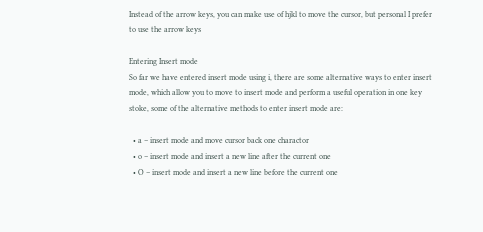Instead of the arrow keys, you can make use of hjkl to move the cursor, but personal I prefer to use the arrow keys

Entering Insert mode
So far we have entered insert mode using i, there are some alternative ways to enter insert mode, which allow you to move to insert mode and perform a useful operation in one key stoke, some of the alternative methods to enter insert mode are:

  • a – insert mode and move cursor back one charactor
  • o – insert mode and insert a new line after the current one
  • O – insert mode and insert a new line before the current one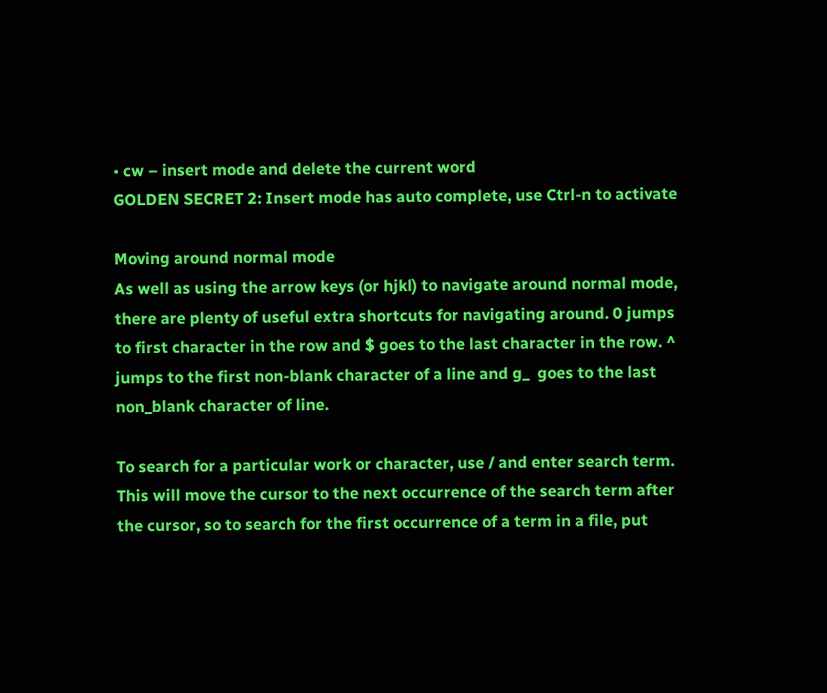• cw – insert mode and delete the current word
GOLDEN SECRET 2: Insert mode has auto complete, use Ctrl-n to activate

Moving around normal mode
As well as using the arrow keys (or hjkl) to navigate around normal mode, there are plenty of useful extra shortcuts for navigating around. 0 jumps to first character in the row and $ goes to the last character in the row. ^ jumps to the first non-blank character of a line and g_  goes to the last non_blank character of line.

To search for a particular work or character, use / and enter search term. This will move the cursor to the next occurrence of the search term after the cursor, so to search for the first occurrence of a term in a file, put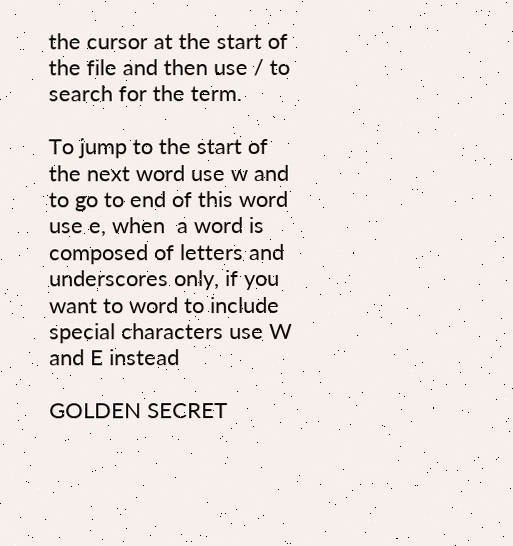the cursor at the start of the file and then use / to search for the term.

To jump to the start of the next word use w and to go to end of this word use e, when  a word is composed of letters and underscores only, if you want to word to include special characters use W and E instead

GOLDEN SECRET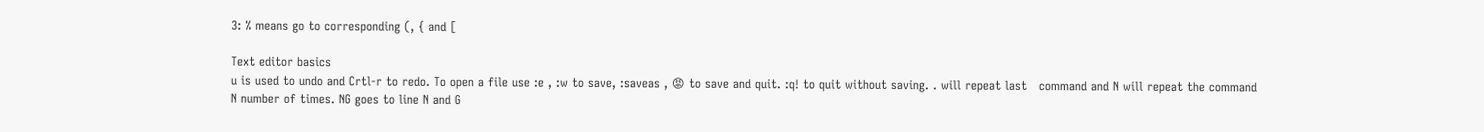3: % means go to corresponding (, { and [

Text editor basics
u is used to undo and Crtl-r to redo. To open a file use :e , :w to save, :saveas , 😡 to save and quit. :q! to quit without saving. . will repeat last   command and N will repeat the command N number of times. NG goes to line N and G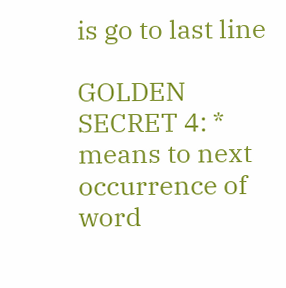is go to last line

GOLDEN SECRET 4: * means to next occurrence of word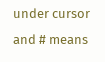under cursor and # means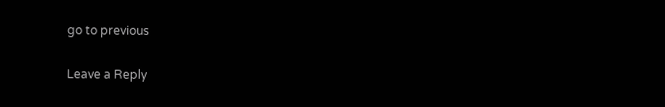go to previous

Leave a Reply